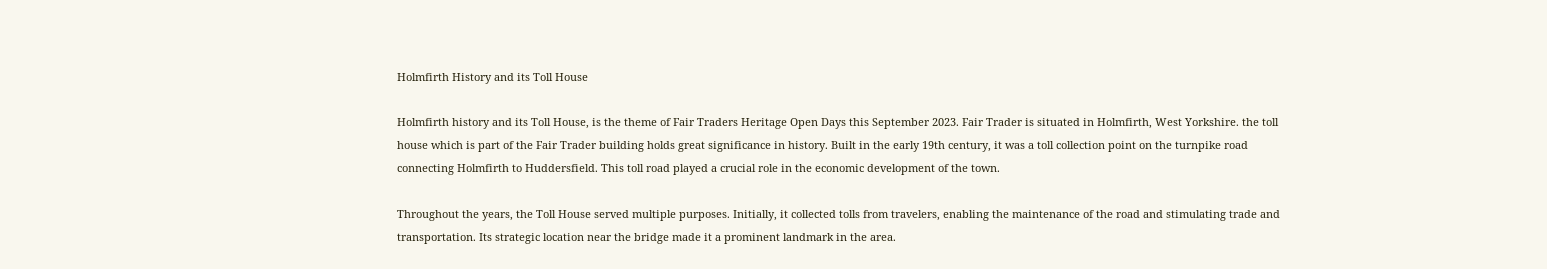Holmfirth History and its Toll House

Holmfirth history and its Toll House, is the theme of Fair Traders Heritage Open Days this September 2023. Fair Trader is situated in Holmfirth, West Yorkshire. the toll house which is part of the Fair Trader building holds great significance in history. Built in the early 19th century, it was a toll collection point on the turnpike road connecting Holmfirth to Huddersfield. This toll road played a crucial role in the economic development of the town.

Throughout the years, the Toll House served multiple purposes. Initially, it collected tolls from travelers, enabling the maintenance of the road and stimulating trade and transportation. Its strategic location near the bridge made it a prominent landmark in the area.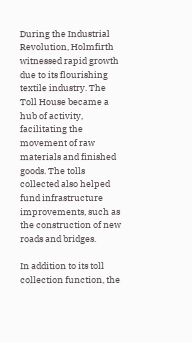During the Industrial Revolution, Holmfirth witnessed rapid growth due to its flourishing textile industry. The Toll House became a hub of activity, facilitating the movement of raw materials and finished goods. The tolls collected also helped fund infrastructure improvements, such as the construction of new roads and bridges.

In addition to its toll collection function, the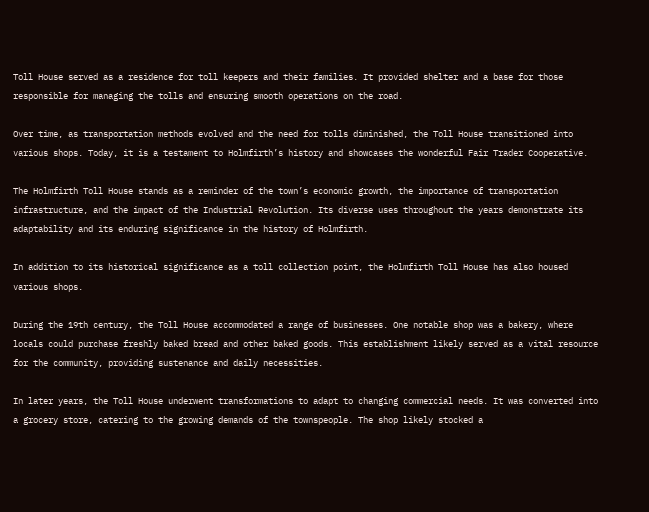Toll House served as a residence for toll keepers and their families. It provided shelter and a base for those responsible for managing the tolls and ensuring smooth operations on the road.

Over time, as transportation methods evolved and the need for tolls diminished, the Toll House transitioned into various shops. Today, it is a testament to Holmfirth’s history and showcases the wonderful Fair Trader Cooperative.

The Holmfirth Toll House stands as a reminder of the town’s economic growth, the importance of transportation infrastructure, and the impact of the Industrial Revolution. Its diverse uses throughout the years demonstrate its adaptability and its enduring significance in the history of Holmfirth.

In addition to its historical significance as a toll collection point, the Holmfirth Toll House has also housed various shops.

During the 19th century, the Toll House accommodated a range of businesses. One notable shop was a bakery, where locals could purchase freshly baked bread and other baked goods. This establishment likely served as a vital resource for the community, providing sustenance and daily necessities.

In later years, the Toll House underwent transformations to adapt to changing commercial needs. It was converted into a grocery store, catering to the growing demands of the townspeople. The shop likely stocked a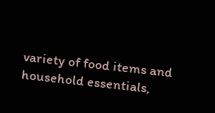variety of food items and household essentials,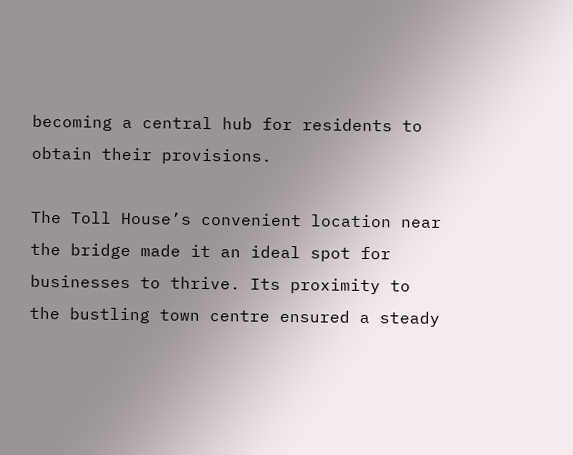becoming a central hub for residents to obtain their provisions.

The Toll House’s convenient location near the bridge made it an ideal spot for businesses to thrive. Its proximity to the bustling town centre ensured a steady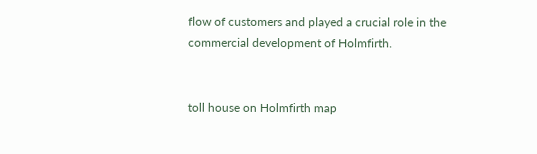flow of customers and played a crucial role in the commercial development of Holmfirth.


toll house on Holmfirth map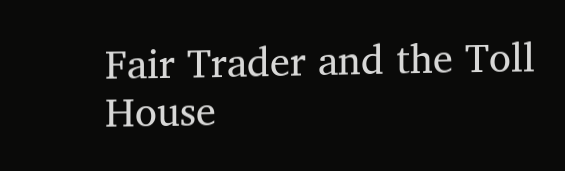Fair Trader and the Toll House